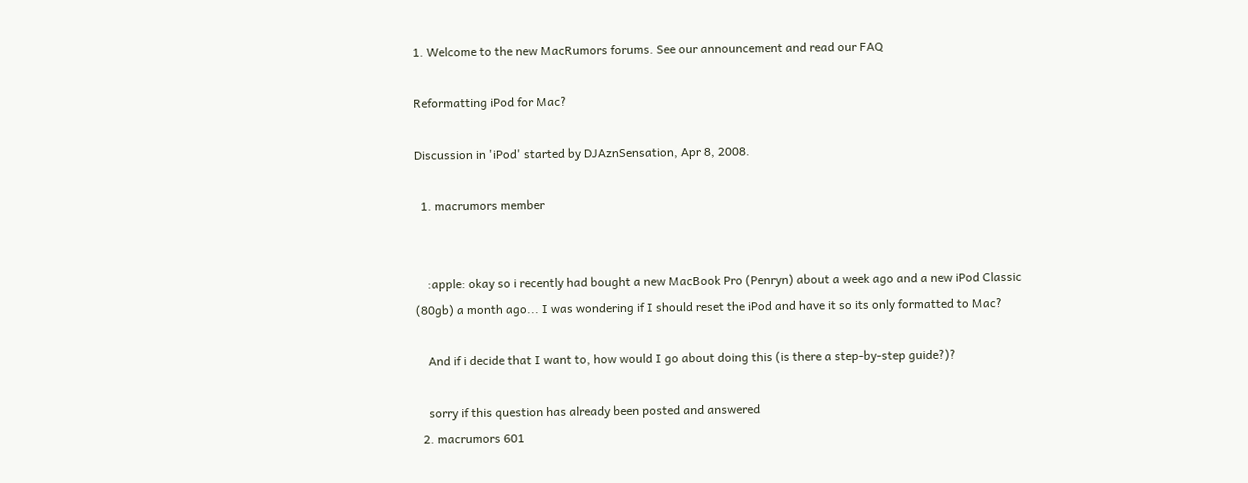1. Welcome to the new MacRumors forums. See our announcement and read our FAQ

Reformatting iPod for Mac?

Discussion in 'iPod' started by DJAznSensation, Apr 8, 2008.

  1. macrumors member


    :apple: okay so i recently had bought a new MacBook Pro (Penryn) about a week ago and a new iPod Classic (80gb) a month ago... I was wondering if I should reset the iPod and have it so its only formatted to Mac?

    And if i decide that I want to, how would I go about doing this (is there a step-by-step guide?)?

    sorry if this question has already been posted and answered
  2. macrumors 601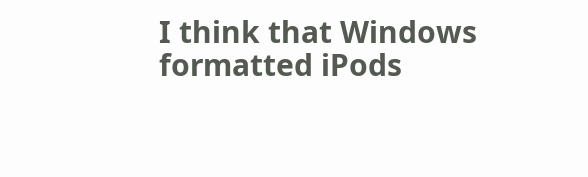I think that Windows formatted iPods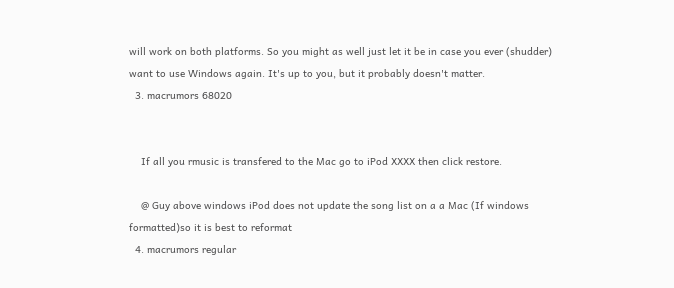will work on both platforms. So you might as well just let it be in case you ever (shudder) want to use Windows again. It's up to you, but it probably doesn't matter.
  3. macrumors 68020


    If all you rmusic is transfered to the Mac go to iPod XXXX then click restore.

    @ Guy above windows iPod does not update the song list on a a Mac (If windows formatted)so it is best to reformat
  4. macrumors regular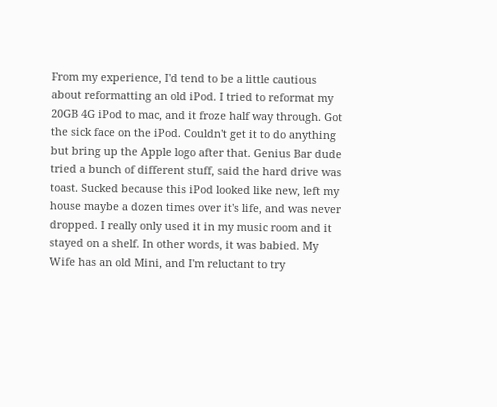From my experience, I'd tend to be a little cautious about reformatting an old iPod. I tried to reformat my 20GB 4G iPod to mac, and it froze half way through. Got the sick face on the iPod. Couldn't get it to do anything but bring up the Apple logo after that. Genius Bar dude tried a bunch of different stuff, said the hard drive was toast. Sucked because this iPod looked like new, left my house maybe a dozen times over it's life, and was never dropped. I really only used it in my music room and it stayed on a shelf. In other words, it was babied. My Wife has an old Mini, and I'm reluctant to try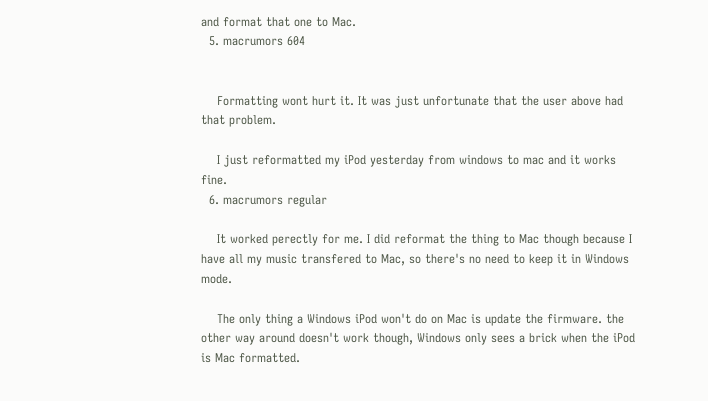and format that one to Mac.
  5. macrumors 604


    Formatting wont hurt it. It was just unfortunate that the user above had that problem.

    I just reformatted my iPod yesterday from windows to mac and it works fine.
  6. macrumors regular

    It worked perectly for me. I did reformat the thing to Mac though because I have all my music transfered to Mac, so there's no need to keep it in Windows mode.

    The only thing a Windows iPod won't do on Mac is update the firmware. the other way around doesn't work though, Windows only sees a brick when the iPod is Mac formatted.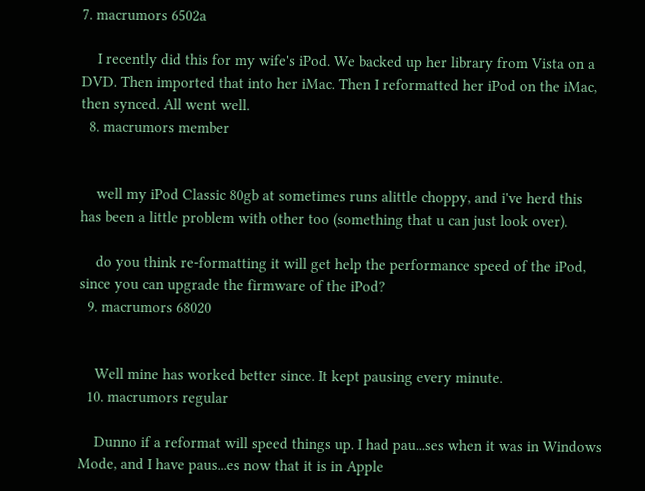7. macrumors 6502a

    I recently did this for my wife's iPod. We backed up her library from Vista on a DVD. Then imported that into her iMac. Then I reformatted her iPod on the iMac, then synced. All went well.
  8. macrumors member


    well my iPod Classic 80gb at sometimes runs alittle choppy, and i've herd this has been a little problem with other too (something that u can just look over).

    do you think re-formatting it will get help the performance speed of the iPod, since you can upgrade the firmware of the iPod?
  9. macrumors 68020


    Well mine has worked better since. It kept pausing every minute.
  10. macrumors regular

    Dunno if a reformat will speed things up. I had pau...ses when it was in Windows Mode, and I have paus...es now that it is in Apple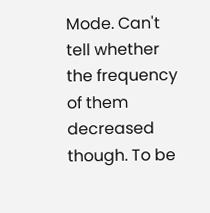Mode. Can't tell whether the frequency of them decreased though. To be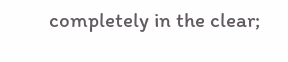completely in the clear;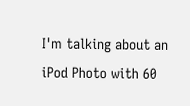I'm talking about an iPod Photo with 60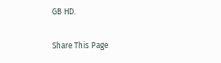GB HD.

Share This Page